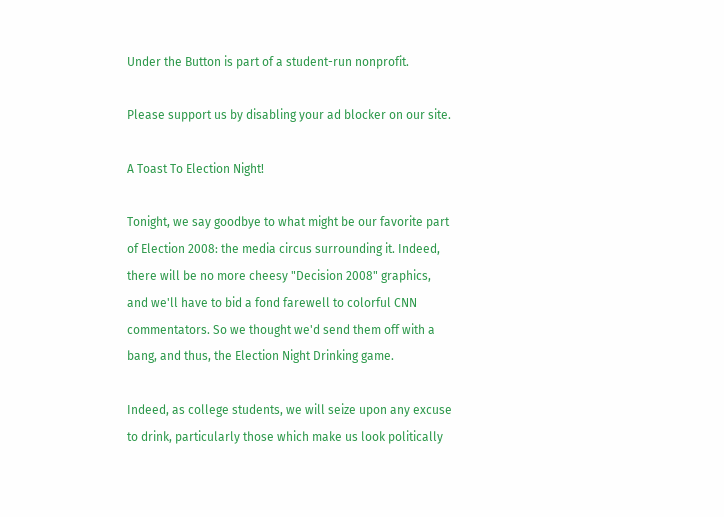Under the Button is part of a student-run nonprofit.

Please support us by disabling your ad blocker on our site.

A Toast To Election Night!

Tonight, we say goodbye to what might be our favorite part of Election 2008: the media circus surrounding it. Indeed, there will be no more cheesy "Decision 2008" graphics, and we'll have to bid a fond farewell to colorful CNN commentators. So we thought we'd send them off with a bang, and thus, the Election Night Drinking game.

Indeed, as college students, we will seize upon any excuse to drink, particularly those which make us look politically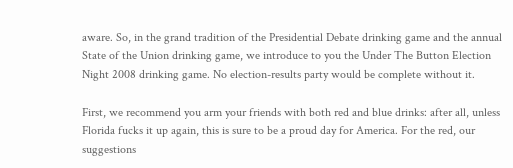aware. So, in the grand tradition of the Presidential Debate drinking game and the annual State of the Union drinking game, we introduce to you the Under The Button Election Night 2008 drinking game. No election-results party would be complete without it.

First, we recommend you arm your friends with both red and blue drinks: after all, unless Florida fucks it up again, this is sure to be a proud day for America. For the red, our suggestions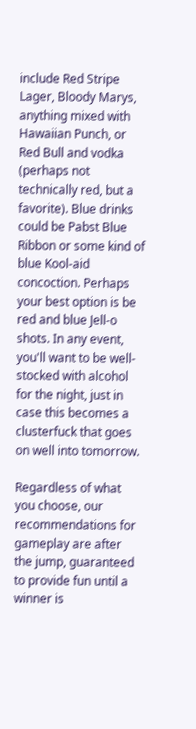include Red Stripe Lager, Bloody Marys, anything mixed with Hawaiian Punch, or Red Bull and vodka (perhaps not technically red, but a favorite). Blue drinks could be Pabst Blue Ribbon or some kind of blue Kool-aid concoction. Perhaps your best option is be red and blue Jell-o shots. In any event, you'll want to be well-stocked with alcohol for the night, just in case this becomes a clusterfuck that goes on well into tomorrow.

Regardless of what you choose, our recommendations for gameplay are after the jump, guaranteed to provide fun until a winner is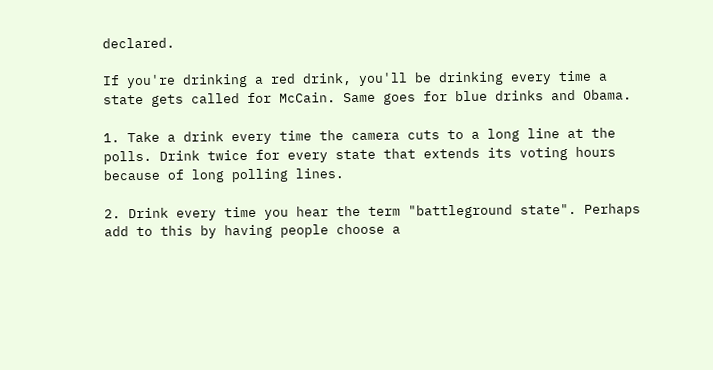declared.

If you're drinking a red drink, you'll be drinking every time a state gets called for McCain. Same goes for blue drinks and Obama.

1. Take a drink every time the camera cuts to a long line at the polls. Drink twice for every state that extends its voting hours because of long polling lines.

2. Drink every time you hear the term "battleground state". Perhaps add to this by having people choose a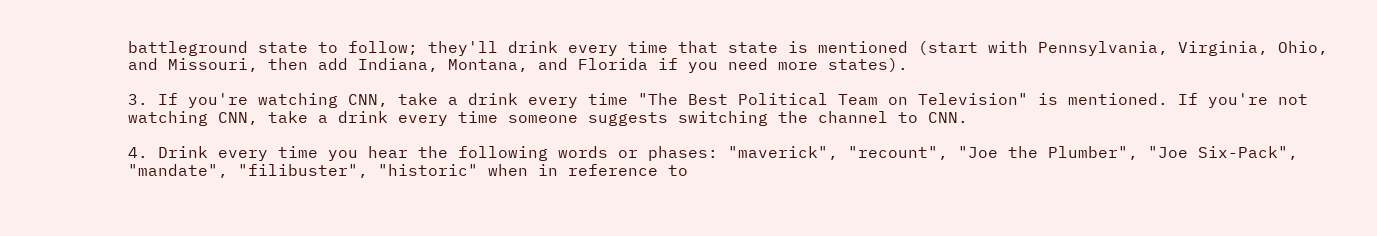battleground state to follow; they'll drink every time that state is mentioned (start with Pennsylvania, Virginia, Ohio, and Missouri, then add Indiana, Montana, and Florida if you need more states).

3. If you're watching CNN, take a drink every time "The Best Political Team on Television" is mentioned. If you're not watching CNN, take a drink every time someone suggests switching the channel to CNN.

4. Drink every time you hear the following words or phases: "maverick", "recount", "Joe the Plumber", "Joe Six-Pack", "mandate", "filibuster", "historic" when in reference to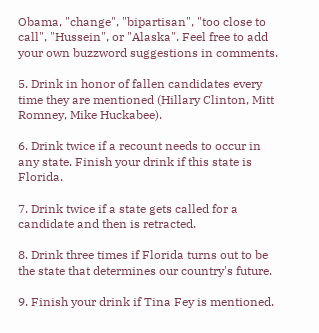Obama, "change", "bipartisan", "too close to call", "Hussein", or "Alaska". Feel free to add your own buzzword suggestions in comments.

5. Drink in honor of fallen candidates every time they are mentioned (Hillary Clinton, Mitt Romney, Mike Huckabee).

6. Drink twice if a recount needs to occur in any state. Finish your drink if this state is Florida.

7. Drink twice if a state gets called for a candidate and then is retracted.

8. Drink three times if Florida turns out to be the state that determines our country's future.

9. Finish your drink if Tina Fey is mentioned.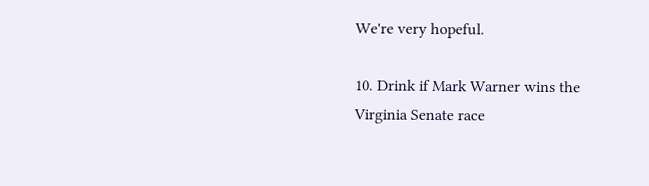We're very hopeful.

10. Drink if Mark Warner wins the Virginia Senate race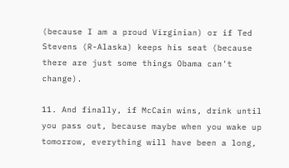(because I am a proud Virginian) or if Ted Stevens (R-Alaska) keeps his seat (because there are just some things Obama can't change).

11. And finally, if McCain wins, drink until you pass out, because maybe when you wake up tomorrow, everything will have been a long,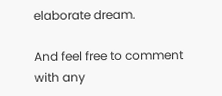elaborate dream.

And feel free to comment with any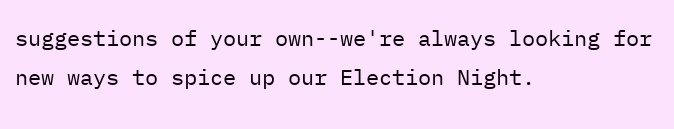suggestions of your own--we're always looking for new ways to spice up our Election Night.